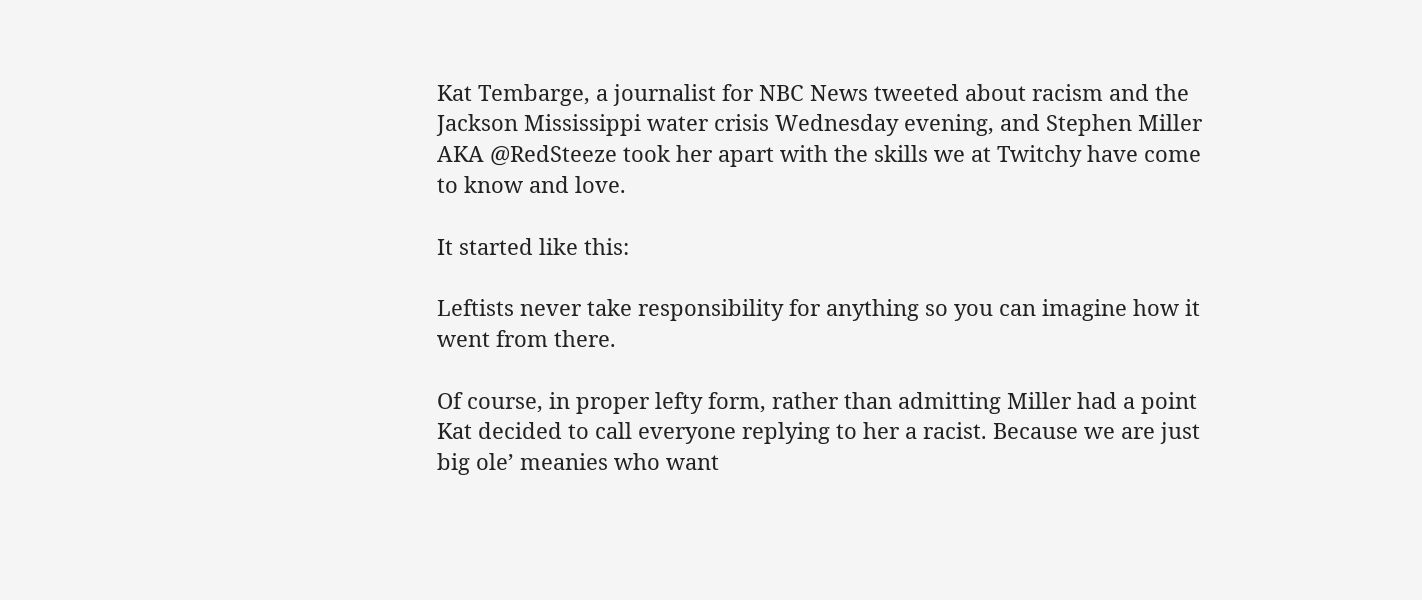Kat Tembarge, a journalist for NBC News tweeted about racism and the Jackson Mississippi water crisis Wednesday evening, and Stephen Miller AKA @RedSteeze took her apart with the skills we at Twitchy have come to know and love.

It started like this:

Leftists never take responsibility for anything so you can imagine how it went from there.

Of course, in proper lefty form, rather than admitting Miller had a point Kat decided to call everyone replying to her a racist. Because we are just big ole’ meanies who want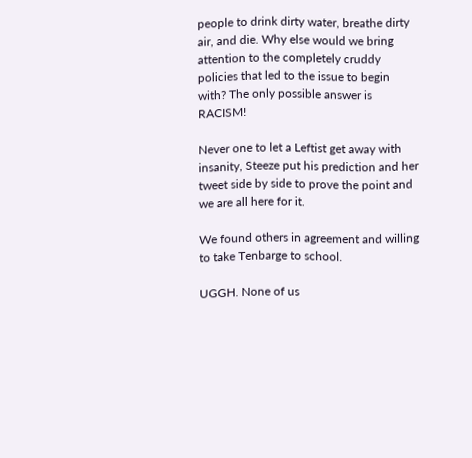people to drink dirty water, breathe dirty air, and die. Why else would we bring attention to the completely cruddy policies that led to the issue to begin with? The only possible answer is RACISM!

Never one to let a Leftist get away with insanity, Steeze put his prediction and her tweet side by side to prove the point and we are all here for it.

We found others in agreement and willing to take Tenbarge to school.

UGGH. None of us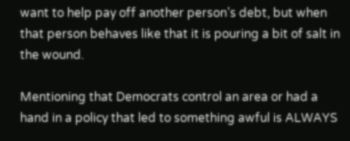want to help pay off another person’s debt, but when that person behaves like that it is pouring a bit of salt in the wound.

Mentioning that Democrats control an area or had a hand in a policy that led to something awful is ALWAYS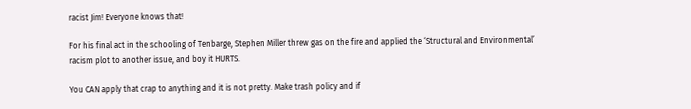racist Jim! Everyone knows that!

For his final act in the schooling of Tenbarge, Stephen Miller threw gas on the fire and applied the ‘Structural and Environmental’ racism plot to another issue, and boy it HURTS.

You CAN apply that crap to anything and it is not pretty. Make trash policy and if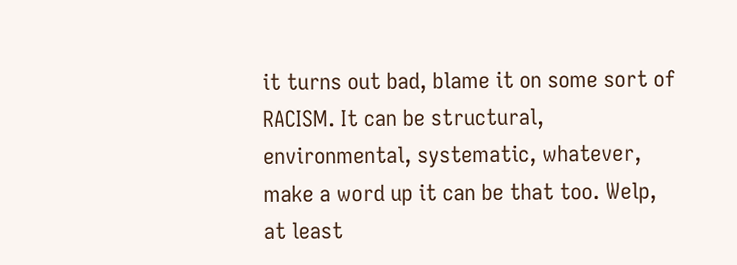it turns out bad, blame it on some sort of RACISM. It can be structural, environmental, systematic, whatever, make a word up it can be that too. Welp, at least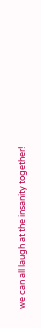we can all laugh at the insanity together!